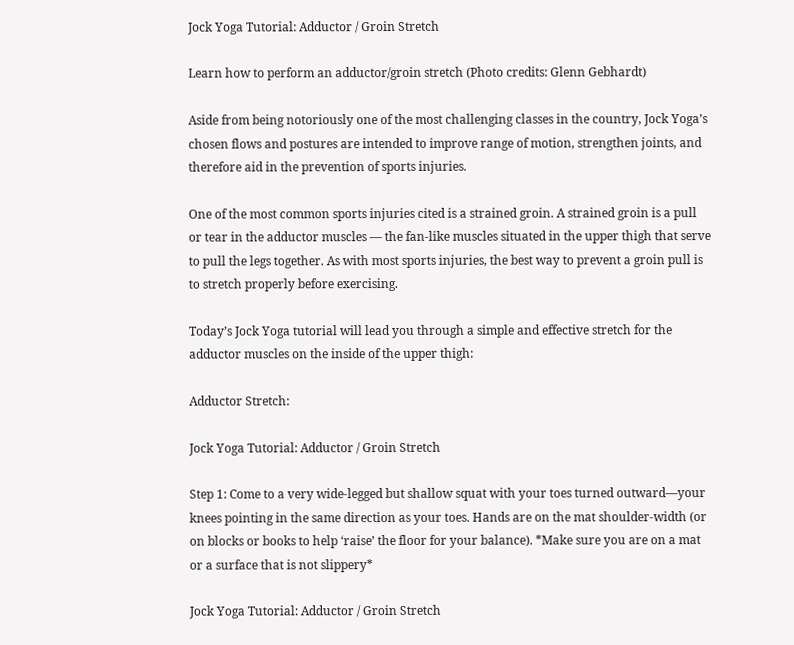Jock Yoga Tutorial: Adductor / Groin Stretch

Learn how to perform an adductor/groin stretch (Photo credits: Glenn Gebhardt)

Aside from being notoriously one of the most challenging classes in the country, Jock Yoga’s chosen flows and postures are intended to improve range of motion, strengthen joints, and therefore aid in the prevention of sports injuries.

One of the most common sports injuries cited is a strained groin. A strained groin is a pull or tear in the adductor muscles — the fan-like muscles situated in the upper thigh that serve to pull the legs together. As with most sports injuries, the best way to prevent a groin pull is to stretch properly before exercising.

Today’s Jock Yoga tutorial will lead you through a simple and effective stretch for the adductor muscles on the inside of the upper thigh:

Adductor Stretch:

Jock Yoga Tutorial: Adductor / Groin Stretch

Step 1: Come to a very wide-legged but shallow squat with your toes turned outward—your knees pointing in the same direction as your toes. Hands are on the mat shoulder-width (or on blocks or books to help ‘raise’ the floor for your balance). *Make sure you are on a mat or a surface that is not slippery*

Jock Yoga Tutorial: Adductor / Groin Stretch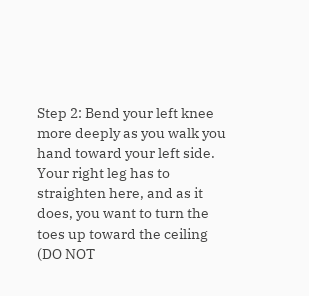Step 2: Bend your left knee more deeply as you walk you hand toward your left side. Your right leg has to straighten here, and as it does, you want to turn the toes up toward the ceiling (DO NOT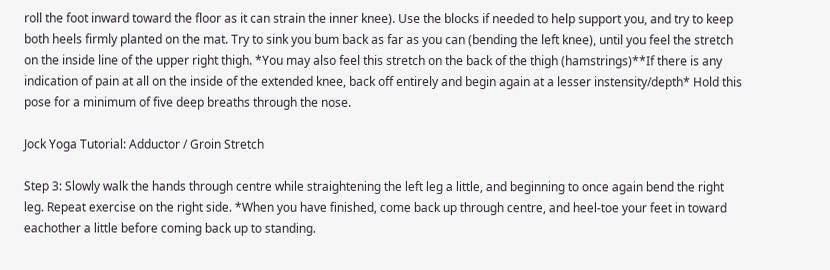roll the foot inward toward the floor as it can strain the inner knee). Use the blocks if needed to help support you, and try to keep both heels firmly planted on the mat. Try to sink you bum back as far as you can (bending the left knee), until you feel the stretch on the inside line of the upper right thigh. *You may also feel this stretch on the back of the thigh (hamstrings)**If there is any indication of pain at all on the inside of the extended knee, back off entirely and begin again at a lesser instensity/depth* Hold this pose for a minimum of five deep breaths through the nose.

Jock Yoga Tutorial: Adductor / Groin Stretch

Step 3: Slowly walk the hands through centre while straightening the left leg a little, and beginning to once again bend the right leg. Repeat exercise on the right side. *When you have finished, come back up through centre, and heel-toe your feet in toward eachother a little before coming back up to standing.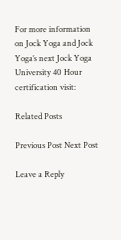For more information on Jock Yoga and Jock Yoga’s next Jock Yoga University 40 Hour certification visit:

Related Posts

Previous Post Next Post

Leave a Reply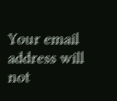Your email address will not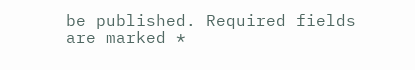be published. Required fields are marked *